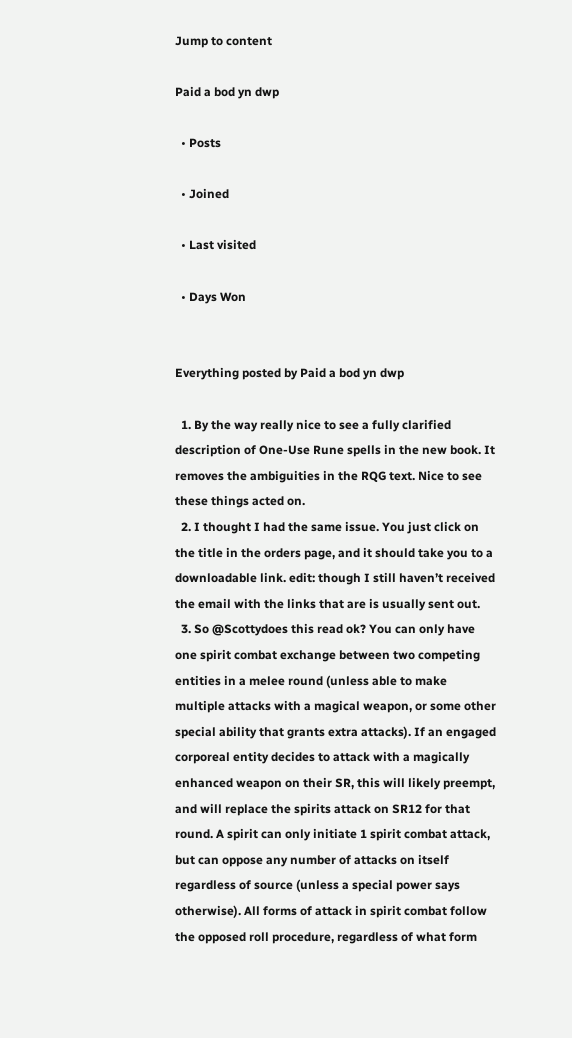Jump to content

Paid a bod yn dwp

  • Posts

  • Joined

  • Last visited

  • Days Won


Everything posted by Paid a bod yn dwp

  1. By the way really nice to see a fully clarified description of One-Use Rune spells in the new book. It removes the ambiguities in the RQG text. Nice to see these things acted on.
  2. I thought I had the same issue. You just click on the title in the orders page, and it should take you to a downloadable link. edit: though I still haven’t received the email with the links that are is usually sent out.
  3. So @Scottydoes this read ok? You can only have one spirit combat exchange between two competing entities in a melee round (unless able to make multiple attacks with a magical weapon, or some other special ability that grants extra attacks). If an engaged corporeal entity decides to attack with a magically enhanced weapon on their SR, this will likely preempt, and will replace the spirits attack on SR12 for that round. A spirit can only initiate 1 spirit combat attack, but can oppose any number of attacks on itself regardless of source (unless a special power says otherwise). All forms of attack in spirit combat follow the opposed roll procedure, regardless of what form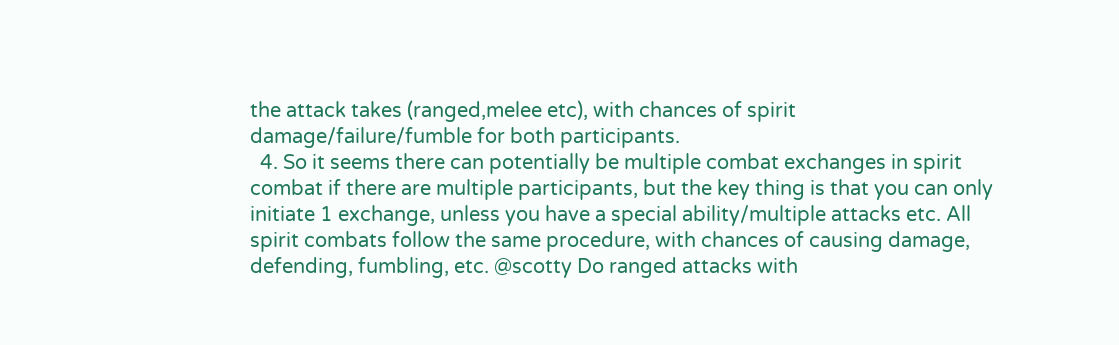the attack takes (ranged,melee etc), with chances of spirit damage/failure/fumble for both participants.
  4. So it seems there can potentially be multiple combat exchanges in spirit combat if there are multiple participants, but the key thing is that you can only initiate 1 exchange, unless you have a special ability/multiple attacks etc. All spirit combats follow the same procedure, with chances of causing damage, defending, fumbling, etc. @scotty Do ranged attacks with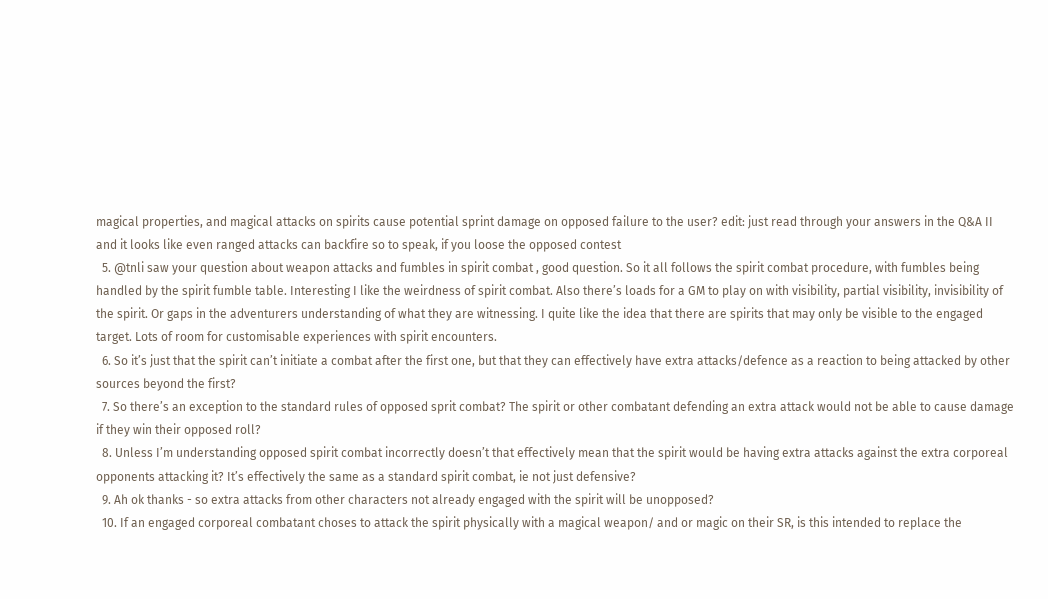magical properties, and magical attacks on spirits cause potential sprint damage on opposed failure to the user? edit: just read through your answers in the Q&A II and it looks like even ranged attacks can backfire so to speak, if you loose the opposed contest
  5. @tnli saw your question about weapon attacks and fumbles in spirit combat , good question. So it all follows the spirit combat procedure, with fumbles being handled by the spirit fumble table. Interesting I like the weirdness of spirit combat. Also there’s loads for a GM to play on with visibility, partial visibility, invisibility of the spirit. Or gaps in the adventurers understanding of what they are witnessing. I quite like the idea that there are spirits that may only be visible to the engaged target. Lots of room for customisable experiences with spirit encounters.
  6. So it’s just that the spirit can’t initiate a combat after the first one, but that they can effectively have extra attacks/defence as a reaction to being attacked by other sources beyond the first?
  7. So there’s an exception to the standard rules of opposed sprit combat? The spirit or other combatant defending an extra attack would not be able to cause damage if they win their opposed roll?
  8. Unless I’m understanding opposed spirit combat incorrectly doesn’t that effectively mean that the spirit would be having extra attacks against the extra corporeal opponents attacking it? It’s effectively the same as a standard spirit combat, ie not just defensive?
  9. Ah ok thanks - so extra attacks from other characters not already engaged with the spirit will be unopposed?
  10. If an engaged corporeal combatant choses to attack the spirit physically with a magical weapon/ and or magic on their SR, is this intended to replace the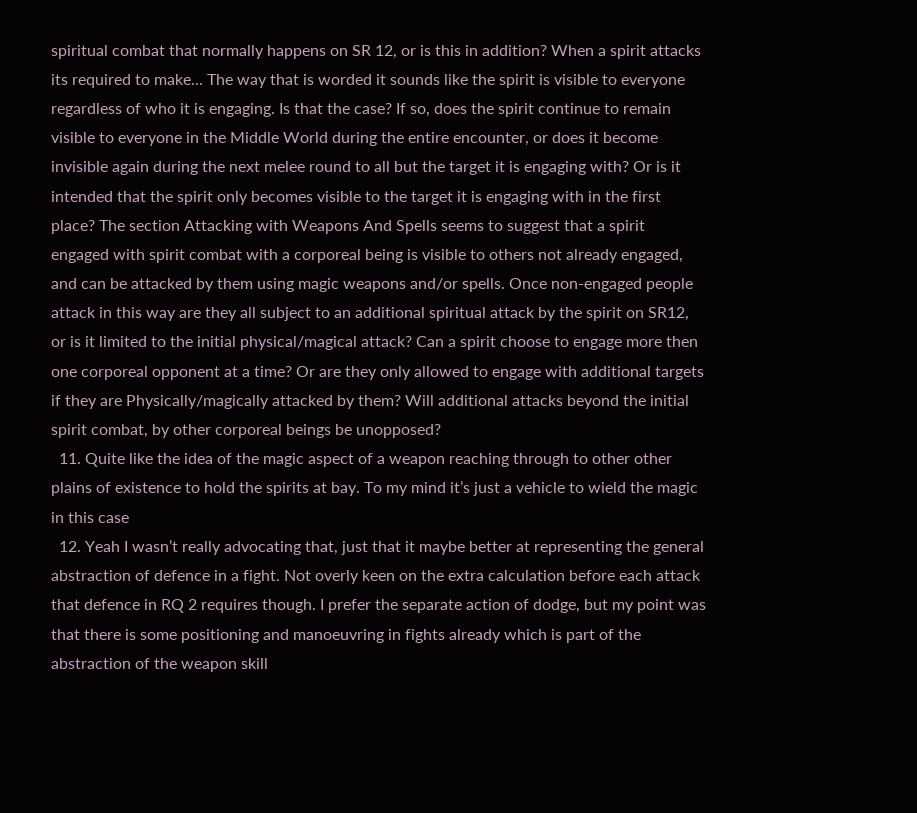spiritual combat that normally happens on SR 12, or is this in addition? When a spirit attacks its required to make... The way that is worded it sounds like the spirit is visible to everyone regardless of who it is engaging. Is that the case? If so, does the spirit continue to remain visible to everyone in the Middle World during the entire encounter, or does it become invisible again during the next melee round to all but the target it is engaging with? Or is it intended that the spirit only becomes visible to the target it is engaging with in the first place? The section Attacking with Weapons And Spells seems to suggest that a spirit engaged with spirit combat with a corporeal being is visible to others not already engaged, and can be attacked by them using magic weapons and/or spells. Once non-engaged people attack in this way are they all subject to an additional spiritual attack by the spirit on SR12, or is it limited to the initial physical/magical attack? Can a spirit choose to engage more then one corporeal opponent at a time? Or are they only allowed to engage with additional targets if they are Physically/magically attacked by them? Will additional attacks beyond the initial spirit combat, by other corporeal beings be unopposed?
  11. Quite like the idea of the magic aspect of a weapon reaching through to other other plains of existence to hold the spirits at bay. To my mind it’s just a vehicle to wield the magic in this case
  12. Yeah I wasn’t really advocating that, just that it maybe better at representing the general abstraction of defence in a fight. Not overly keen on the extra calculation before each attack that defence in RQ 2 requires though. I prefer the separate action of dodge, but my point was that there is some positioning and manoeuvring in fights already which is part of the abstraction of the weapon skill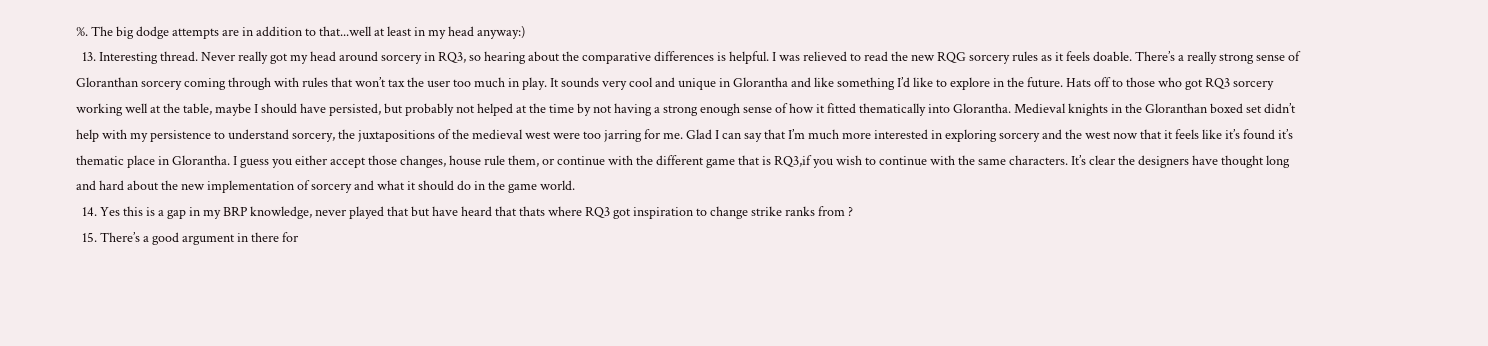%. The big dodge attempts are in addition to that...well at least in my head anyway:)
  13. Interesting thread. Never really got my head around sorcery in RQ3, so hearing about the comparative differences is helpful. I was relieved to read the new RQG sorcery rules as it feels doable. There’s a really strong sense of Gloranthan sorcery coming through with rules that won’t tax the user too much in play. It sounds very cool and unique in Glorantha and like something I’d like to explore in the future. Hats off to those who got RQ3 sorcery working well at the table, maybe I should have persisted, but probably not helped at the time by not having a strong enough sense of how it fitted thematically into Glorantha. Medieval knights in the Gloranthan boxed set didn’t help with my persistence to understand sorcery, the juxtapositions of the medieval west were too jarring for me. Glad I can say that I’m much more interested in exploring sorcery and the west now that it feels like it’s found it’s thematic place in Glorantha. I guess you either accept those changes, house rule them, or continue with the different game that is RQ3,if you wish to continue with the same characters. It’s clear the designers have thought long and hard about the new implementation of sorcery and what it should do in the game world.
  14. Yes this is a gap in my BRP knowledge, never played that but have heard that thats where RQ3 got inspiration to change strike ranks from ?
  15. There’s a good argument in there for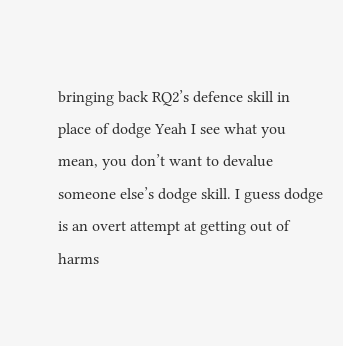bringing back RQ2’s defence skill in place of dodge Yeah I see what you mean, you don’t want to devalue someone else’s dodge skill. I guess dodge is an overt attempt at getting out of harms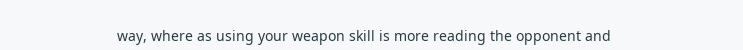way, where as using your weapon skill is more reading the opponent and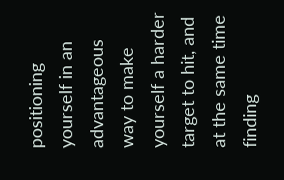positioning yourself in an advantageous way to make yourself a harder target to hit, and at the same time finding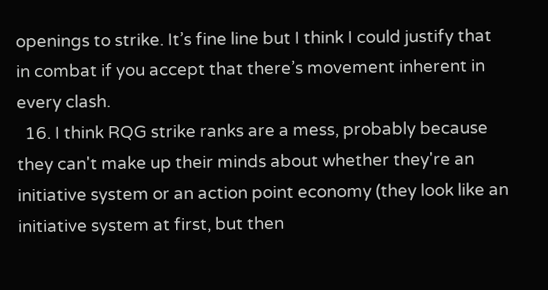openings to strike. It’s fine line but I think I could justify that in combat if you accept that there’s movement inherent in every clash.
  16. I think RQG strike ranks are a mess, probably because they can't make up their minds about whether they're an initiative system or an action point economy (they look like an initiative system at first, but then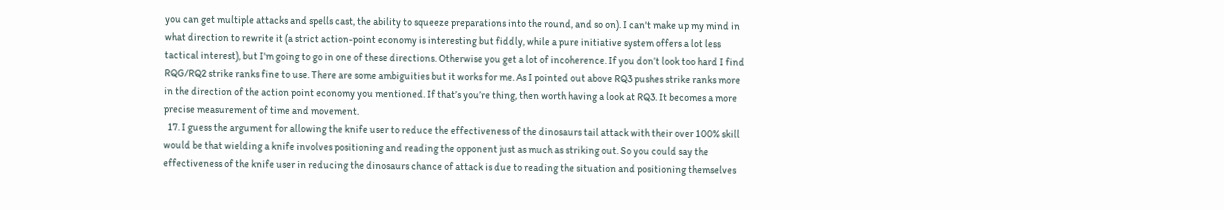you can get multiple attacks and spells cast, the ability to squeeze preparations into the round, and so on). I can't make up my mind in what direction to rewrite it (a strict action-point economy is interesting but fiddly, while a pure initiative system offers a lot less tactical interest), but I'm going to go in one of these directions. Otherwise you get a lot of incoherence. If you don’t look too hard I find RQG/RQ2 strike ranks fine to use. There are some ambiguities but it works for me. As I pointed out above RQ3 pushes strike ranks more in the direction of the action point economy you mentioned. If that’s you’re thing, then worth having a look at RQ3. It becomes a more precise measurement of time and movement.
  17. I guess the argument for allowing the knife user to reduce the effectiveness of the dinosaurs tail attack with their over 100% skill would be that wielding a knife involves positioning and reading the opponent just as much as striking out. So you could say the effectiveness of the knife user in reducing the dinosaurs chance of attack is due to reading the situation and positioning themselves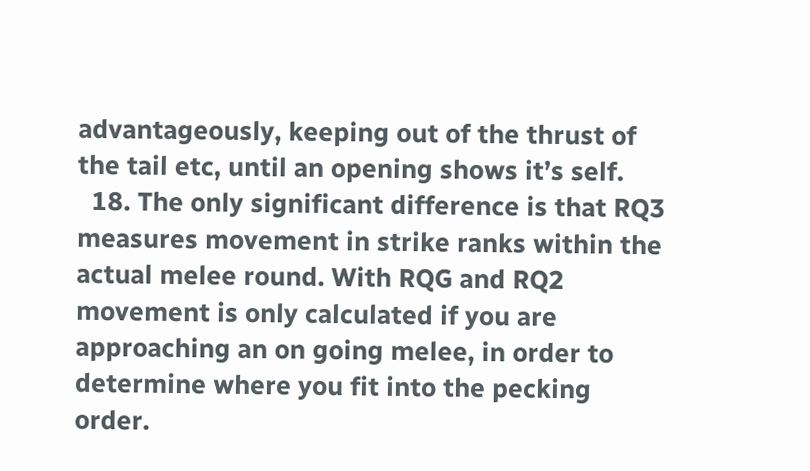advantageously, keeping out of the thrust of the tail etc, until an opening shows it’s self.
  18. The only significant difference is that RQ3 measures movement in strike ranks within the actual melee round. With RQG and RQ2 movement is only calculated if you are approaching an on going melee, in order to determine where you fit into the pecking order.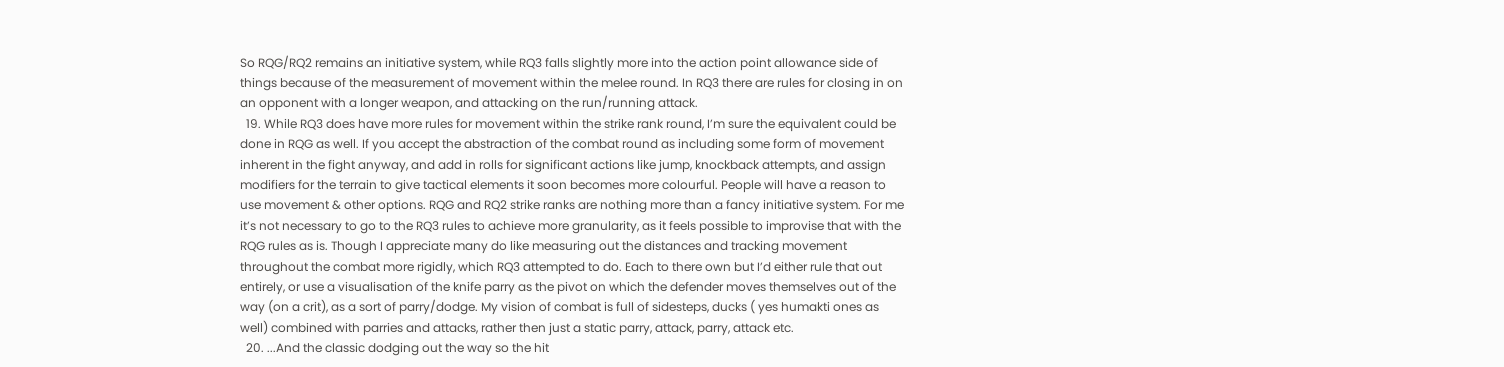So RQG/RQ2 remains an initiative system, while RQ3 falls slightly more into the action point allowance side of things because of the measurement of movement within the melee round. In RQ3 there are rules for closing in on an opponent with a longer weapon, and attacking on the run/running attack.
  19. While RQ3 does have more rules for movement within the strike rank round, I’m sure the equivalent could be done in RQG as well. If you accept the abstraction of the combat round as including some form of movement inherent in the fight anyway, and add in rolls for significant actions like jump, knockback attempts, and assign modifiers for the terrain to give tactical elements it soon becomes more colourful. People will have a reason to use movement & other options. RQG and RQ2 strike ranks are nothing more than a fancy initiative system. For me it’s not necessary to go to the RQ3 rules to achieve more granularity, as it feels possible to improvise that with the RQG rules as is. Though I appreciate many do like measuring out the distances and tracking movement throughout the combat more rigidly, which RQ3 attempted to do. Each to there own but I’d either rule that out entirely, or use a visualisation of the knife parry as the pivot on which the defender moves themselves out of the way (on a crit), as a sort of parry/dodge. My vision of combat is full of sidesteps, ducks ( yes humakti ones as well) combined with parries and attacks, rather then just a static parry, attack, parry, attack etc.
  20. ...And the classic dodging out the way so the hit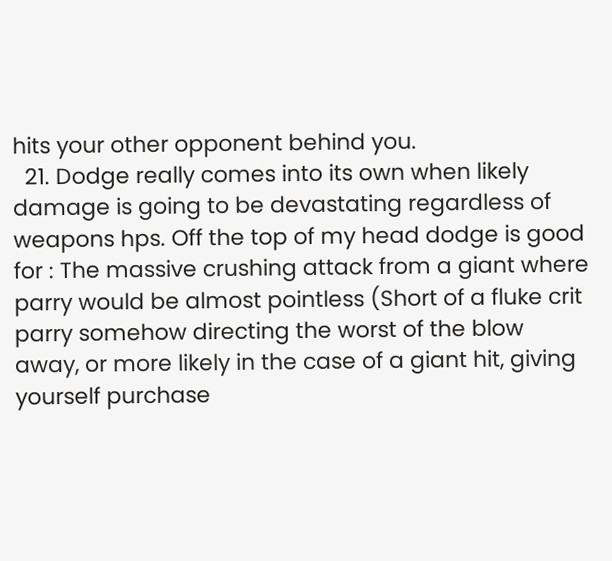hits your other opponent behind you.
  21. Dodge really comes into its own when likely damage is going to be devastating regardless of weapons hps. Off the top of my head dodge is good for : The massive crushing attack from a giant where parry would be almost pointless (Short of a fluke crit parry somehow directing the worst of the blow away, or more likely in the case of a giant hit, giving yourself purchase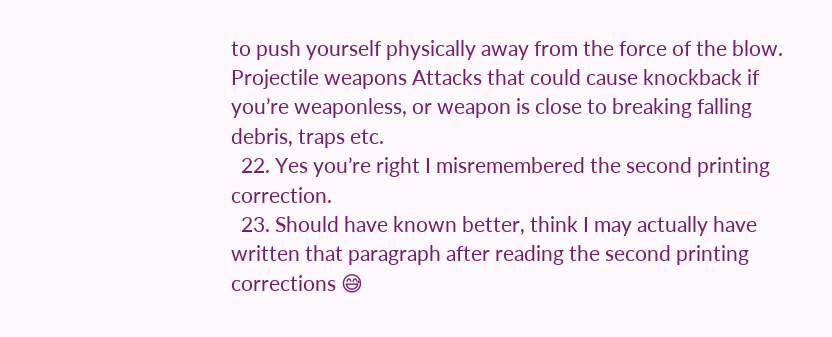to push yourself physically away from the force of the blow. Projectile weapons Attacks that could cause knockback if you’re weaponless, or weapon is close to breaking falling debris, traps etc.
  22. Yes you’re right I misremembered the second printing correction.
  23. Should have known better, think I may actually have written that paragraph after reading the second printing corrections 😅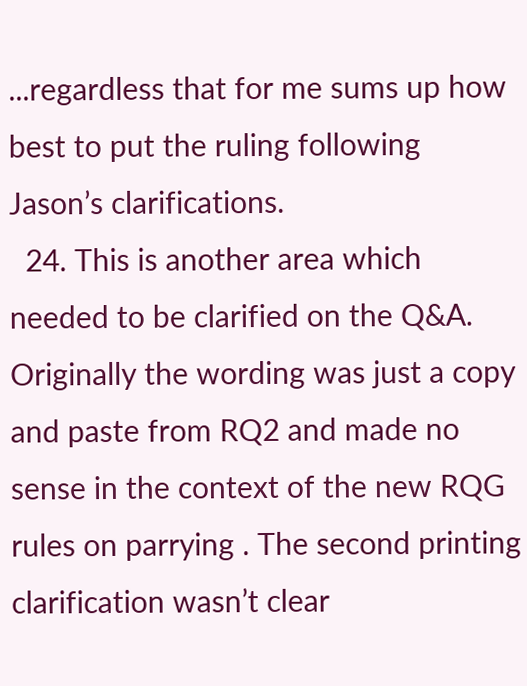...regardless that for me sums up how best to put the ruling following Jason’s clarifications.
  24. This is another area which needed to be clarified on the Q&A. Originally the wording was just a copy and paste from RQ2 and made no sense in the context of the new RQG rules on parrying . The second printing clarification wasn’t clear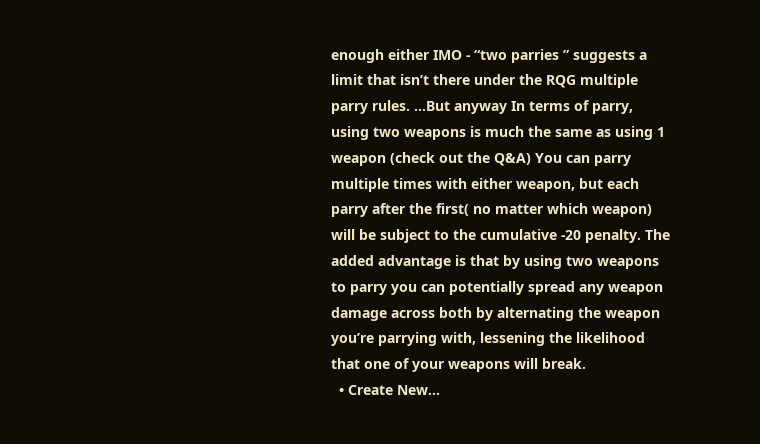enough either IMO - “two parries ” suggests a limit that isn’t there under the RQG multiple parry rules. ...But anyway In terms of parry, using two weapons is much the same as using 1 weapon (check out the Q&A) You can parry multiple times with either weapon, but each parry after the first( no matter which weapon) will be subject to the cumulative -20 penalty. The added advantage is that by using two weapons to parry you can potentially spread any weapon damage across both by alternating the weapon you’re parrying with, lessening the likelihood that one of your weapons will break.
  • Create New...